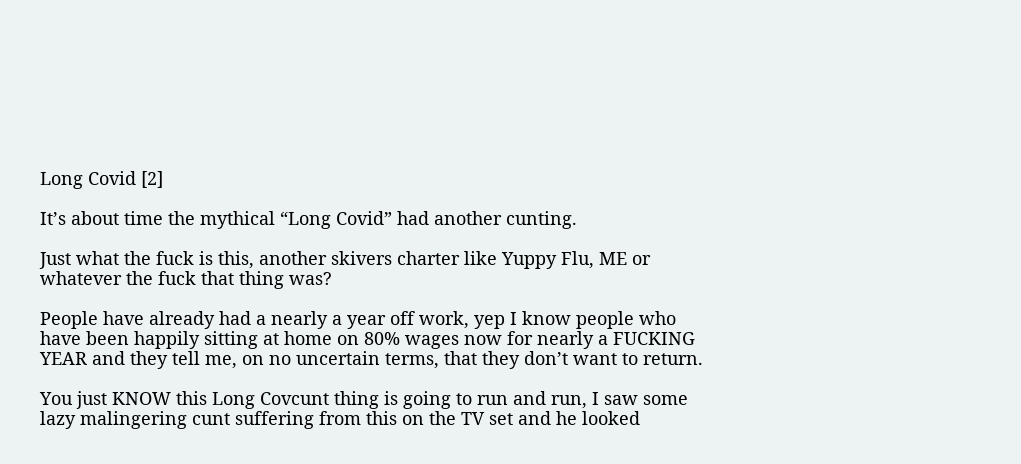Long Covid [2]

It’s about time the mythical “Long Covid” had another cunting.

Just what the fuck is this, another skivers charter like Yuppy Flu, ME or whatever the fuck that thing was?

People have already had a nearly a year off work, yep I know people who have been happily sitting at home on 80% wages now for nearly a FUCKING YEAR and they tell me, on no uncertain terms, that they don’t want to return.

You just KNOW this Long Covcunt thing is going to run and run, I saw some lazy malingering cunt suffering from this on the TV set and he looked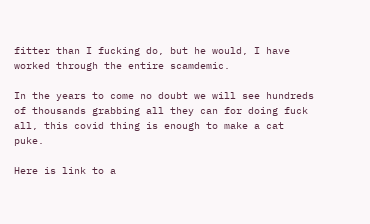fitter than I fucking do, but he would, I have worked through the entire scamdemic.

In the years to come no doubt we will see hundreds of thousands grabbing all they can for doing fuck all, this covid thing is enough to make a cat puke.

Here is link to a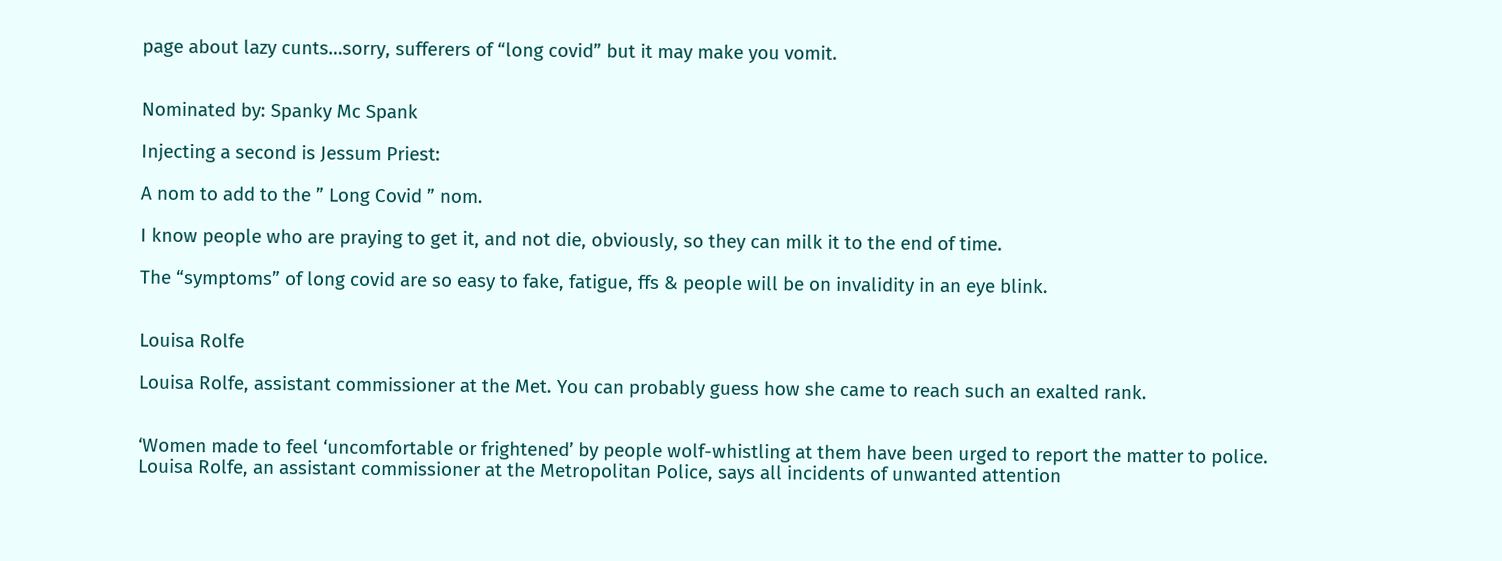page about lazy cunts…sorry, sufferers of “long covid” but it may make you vomit.


Nominated by: Spanky Mc Spank

Injecting a second is Jessum Priest:

A nom to add to the ” Long Covid ” nom.

I know people who are praying to get it, and not die, obviously, so they can milk it to the end of time.

The “symptoms” of long covid are so easy to fake, fatigue, ffs & people will be on invalidity in an eye blink.


Louisa Rolfe

Louisa Rolfe, assistant commissioner at the Met. You can probably guess how she came to reach such an exalted rank.


‘Women made to feel ‘uncomfortable or frightened’ by people wolf-whistling at them have been urged to report the matter to police.
Louisa Rolfe, an assistant commissioner at the Metropolitan Police, says all incidents of unwanted attention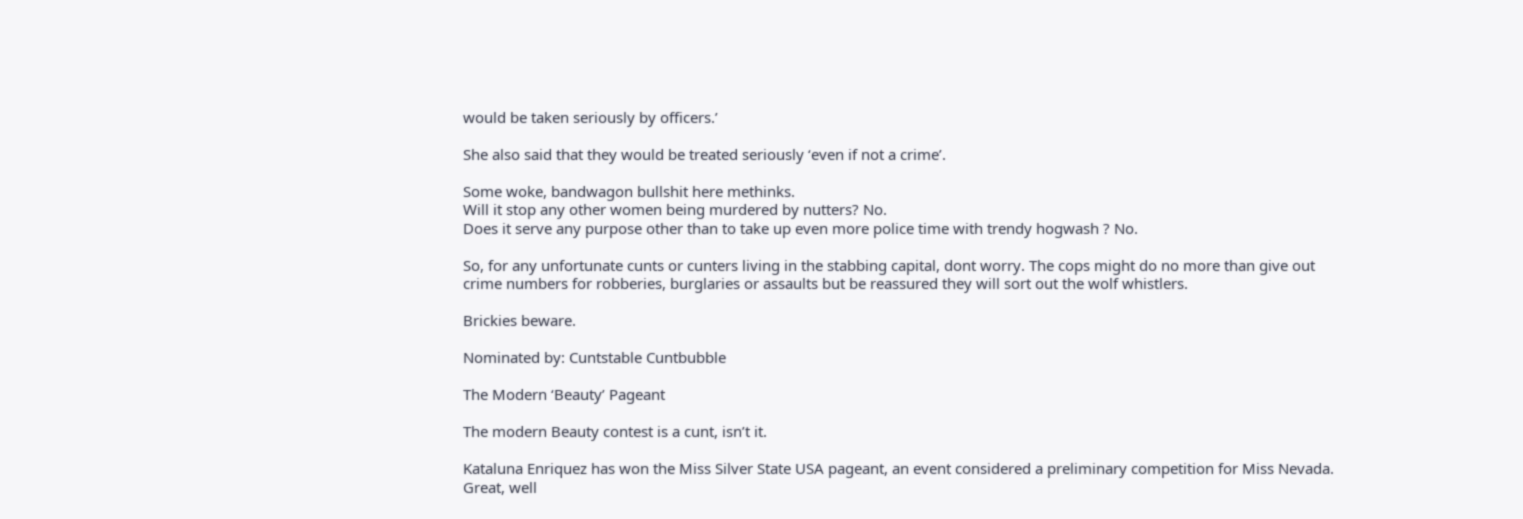would be taken seriously by officers.’

She also said that they would be treated seriously ‘even if not a crime’.

Some woke, bandwagon bullshit here methinks.
Will it stop any other women being murdered by nutters? No.
Does it serve any purpose other than to take up even more police time with trendy hogwash ? No.

So, for any unfortunate cunts or cunters living in the stabbing capital, dont worry. The cops might do no more than give out crime numbers for robberies, burglaries or assaults but be reassured they will sort out the wolf whistlers.

Brickies beware.

Nominated by: Cuntstable Cuntbubble

The Modern ‘Beauty’ Pageant

The modern Beauty contest is a cunt, isn’t it.

Kataluna Enriquez has won the Miss Silver State USA pageant, an event considered a preliminary competition for Miss Nevada. Great, well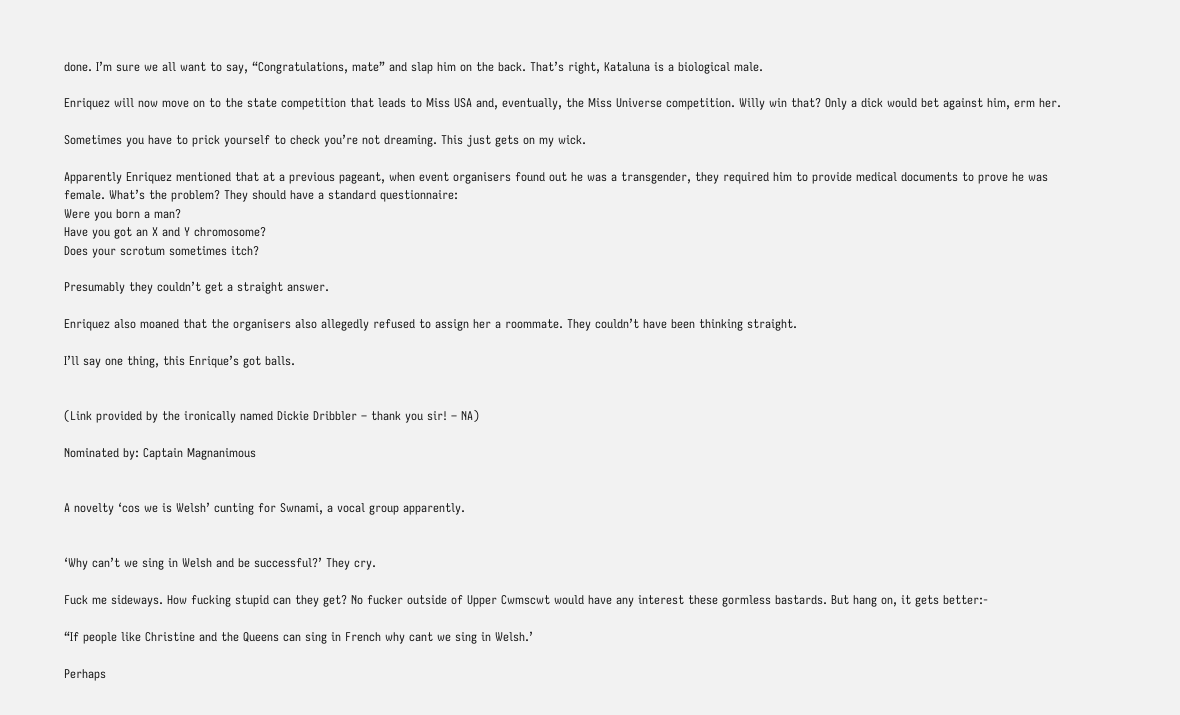done. I’m sure we all want to say, “Congratulations, mate” and slap him on the back. That’s right, Kataluna is a biological male.

Enriquez will now move on to the state competition that leads to Miss USA and, eventually, the Miss Universe competition. Willy win that? Only a dick would bet against him, erm her.

Sometimes you have to prick yourself to check you’re not dreaming. This just gets on my wick.

Apparently Enriquez mentioned that at a previous pageant, when event organisers found out he was a transgender, they required him to provide medical documents to prove he was female. What’s the problem? They should have a standard questionnaire:
Were you born a man?
Have you got an X and Y chromosome?
Does your scrotum sometimes itch?

Presumably they couldn’t get a straight answer.

Enriquez also moaned that the organisers also allegedly refused to assign her a roommate. They couldn’t have been thinking straight.

I’ll say one thing, this Enrique’s got balls.


(Link provided by the ironically named Dickie Dribbler – thank you sir! – NA)

Nominated by: Captain Magnanimous


A novelty ‘cos we is Welsh’ cunting for Swnami, a vocal group apparently.


‘Why can’t we sing in Welsh and be successful?’ They cry.

Fuck me sideways. How fucking stupid can they get? No fucker outside of Upper Cwmscwt would have any interest these gormless bastards. But hang on, it gets better:-

“If people like Christine and the Queens can sing in French why cant we sing in Welsh.’

Perhaps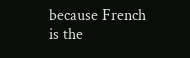because French is the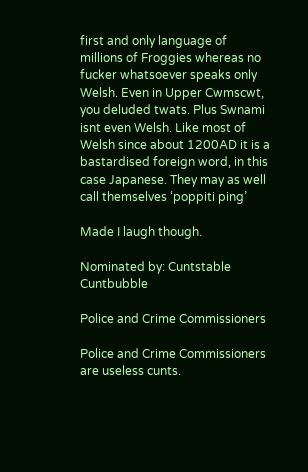first and only language of millions of Froggies whereas no fucker whatsoever speaks only Welsh. Even in Upper Cwmscwt, you deluded twats. Plus Swnami isnt even Welsh. Like most of Welsh since about 1200AD it is a bastardised foreign word, in this case Japanese. They may as well call themselves ‘poppiti ping’

Made I laugh though.

Nominated by: Cuntstable Cuntbubble

Police and Crime Commissioners

Police and Crime Commissioners are useless cunts.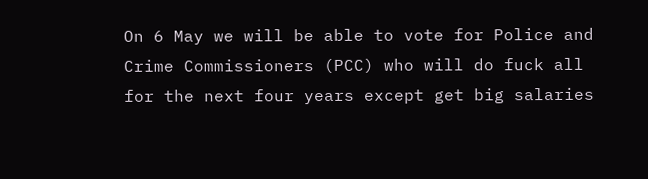On 6 May we will be able to vote for Police and Crime Commissioners (PCC) who will do fuck all for the next four years except get big salaries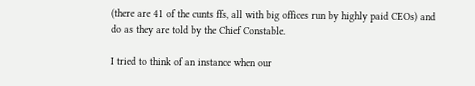(there are 41 of the cunts ffs, all with big offices run by highly paid CEOs) and do as they are told by the Chief Constable.

I tried to think of an instance when our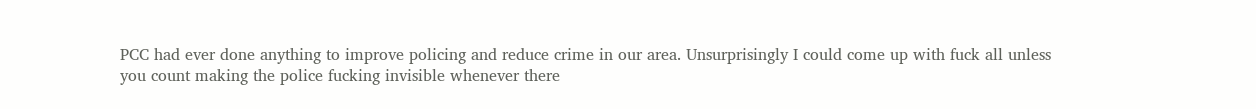PCC had ever done anything to improve policing and reduce crime in our area. Unsurprisingly I could come up with fuck all unless you count making the police fucking invisible whenever there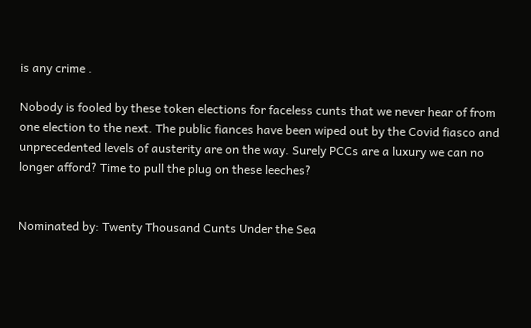is any crime .

Nobody is fooled by these token elections for faceless cunts that we never hear of from one election to the next. The public fiances have been wiped out by the Covid fiasco and unprecedented levels of austerity are on the way. Surely PCCs are a luxury we can no longer afford? Time to pull the plug on these leeches?


Nominated by: Twenty Thousand Cunts Under the Sea